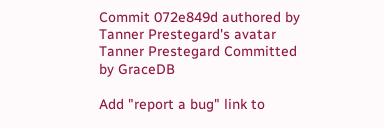Commit 072e849d authored by Tanner Prestegard's avatar Tanner Prestegard Committed by GraceDB

Add "report a bug" link to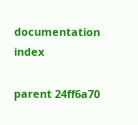documentation index

parent 24ff6a70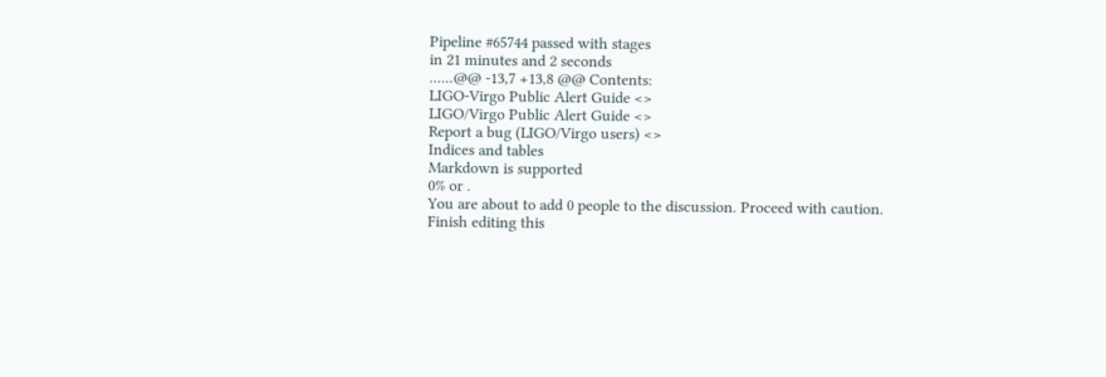Pipeline #65744 passed with stages
in 21 minutes and 2 seconds
......@@ -13,7 +13,8 @@ Contents:
LIGO-Virgo Public Alert Guide <>
LIGO/Virgo Public Alert Guide <>
Report a bug (LIGO/Virgo users) <>
Indices and tables
Markdown is supported
0% or .
You are about to add 0 people to the discussion. Proceed with caution.
Finish editing this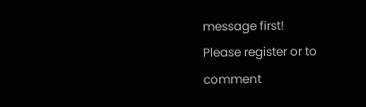message first!
Please register or to comment